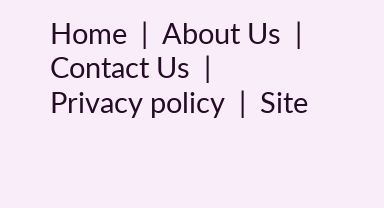Home  |  About Us  |  Contact Us  |  Privacy policy  |  Site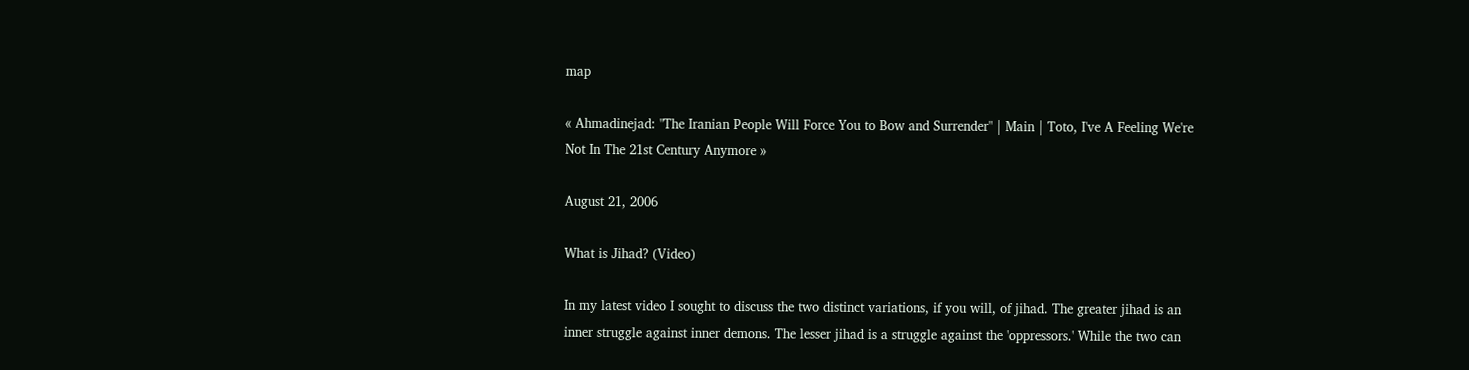map

« Ahmadinejad: "The Iranian People Will Force You to Bow and Surrender" | Main | Toto, I've A Feeling We're Not In The 21st Century Anymore »

August 21, 2006

What is Jihad? (Video)

In my latest video I sought to discuss the two distinct variations, if you will, of jihad. The greater jihad is an inner struggle against inner demons. The lesser jihad is a struggle against the 'oppressors.' While the two can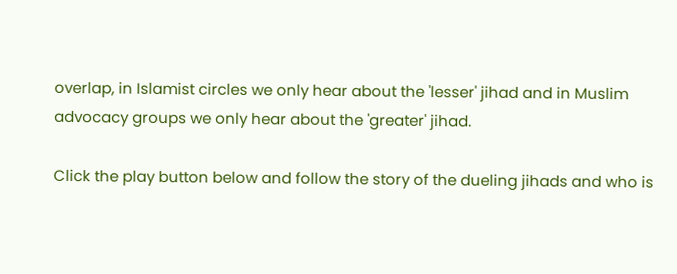overlap, in Islamist circles we only hear about the 'lesser' jihad and in Muslim advocacy groups we only hear about the 'greater' jihad.

Click the play button below and follow the story of the dueling jihads and who is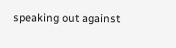speaking out against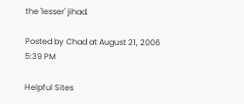the 'lesser' jihad.

Posted by Chad at August 21, 2006 5:39 PM

Helpful Sites